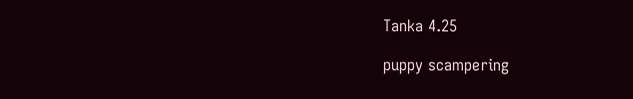Tanka 4.25

puppy scampering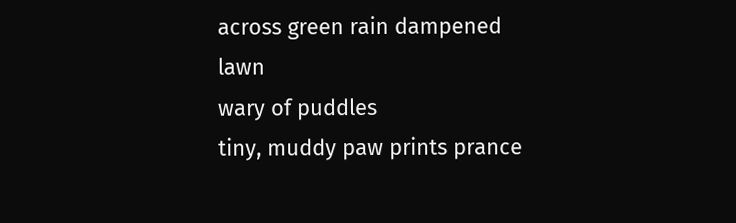across green rain dampened lawn
wary of puddles
tiny, muddy paw prints prance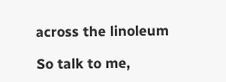across the linoleum

So talk to me,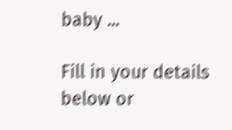baby ...

Fill in your details below or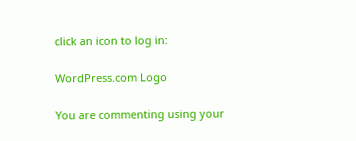click an icon to log in:

WordPress.com Logo

You are commenting using your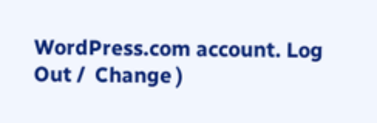WordPress.com account. Log Out /  Change )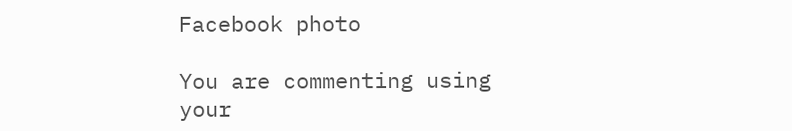Facebook photo

You are commenting using your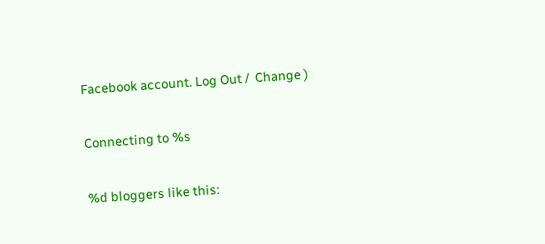Facebook account. Log Out /  Change )

Connecting to %s

%d bloggers like this: